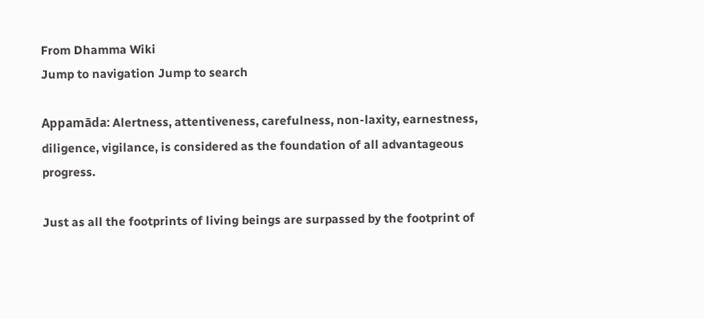From Dhamma Wiki
Jump to navigation Jump to search

Appamāda: Alertness, attentiveness, carefulness, non-laxity, earnestness, diligence, vigilance, is considered as the foundation of all advantageous progress.

Just as all the footprints of living beings are surpassed by the footprint of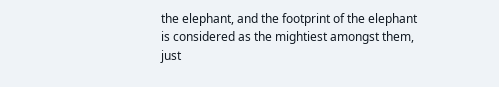the elephant, and the footprint of the elephant is considered as the mightiest amongst them, just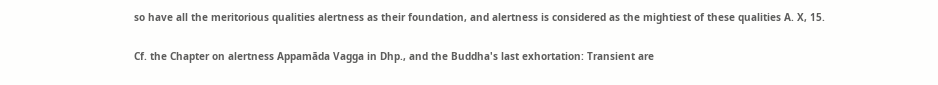so have all the meritorious qualities alertness as their foundation, and alertness is considered as the mightiest of these qualities A. X, 15.

Cf. the Chapter on alertness Appamāda Vagga in Dhp., and the Buddha's last exhortation: Transient are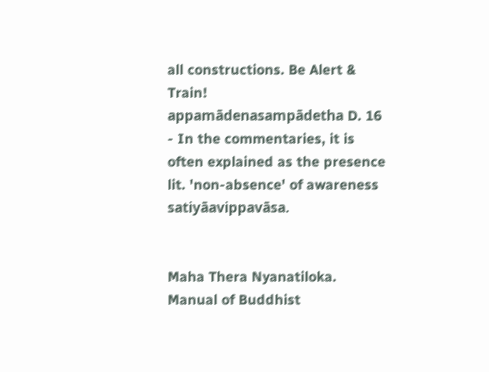all constructions. Be Alert & Train! appamādenasampādetha D. 16 - In the commentaries, it is often explained as the presence lit. 'non-absence' of awareness satiyāavippavāsa.


Maha Thera Nyanatiloka. Manual of Buddhist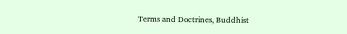Terms and Doctrines, Buddhist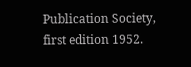Publication Society, first edition 1952.